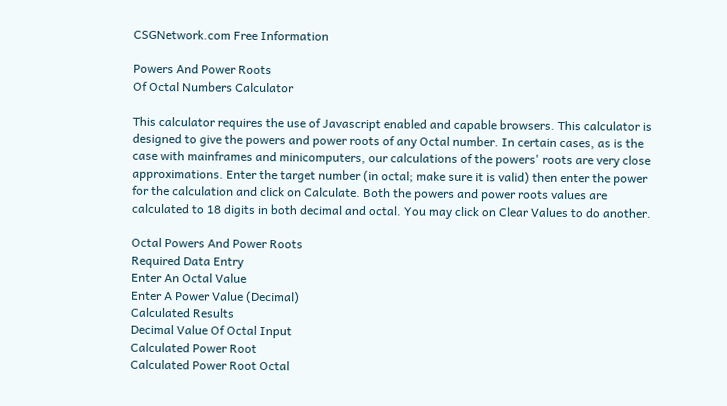CSGNetwork.com Free Information

Powers And Power Roots
Of Octal Numbers Calculator

This calculator requires the use of Javascript enabled and capable browsers. This calculator is designed to give the powers and power roots of any Octal number. In certain cases, as is the case with mainframes and minicomputers, our calculations of the powers' roots are very close approximations. Enter the target number (in octal; make sure it is valid) then enter the power for the calculation and click on Calculate. Both the powers and power roots values are calculated to 18 digits in both decimal and octal. You may click on Clear Values to do another.

Octal Powers And Power Roots
Required Data Entry
Enter An Octal Value
Enter A Power Value (Decimal)
Calculated Results
Decimal Value Of Octal Input
Calculated Power Root
Calculated Power Root Octal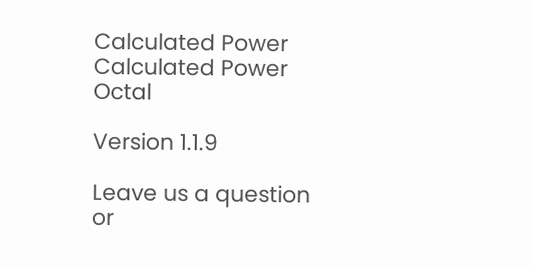Calculated Power
Calculated Power Octal

Version 1.1.9

Leave us a question or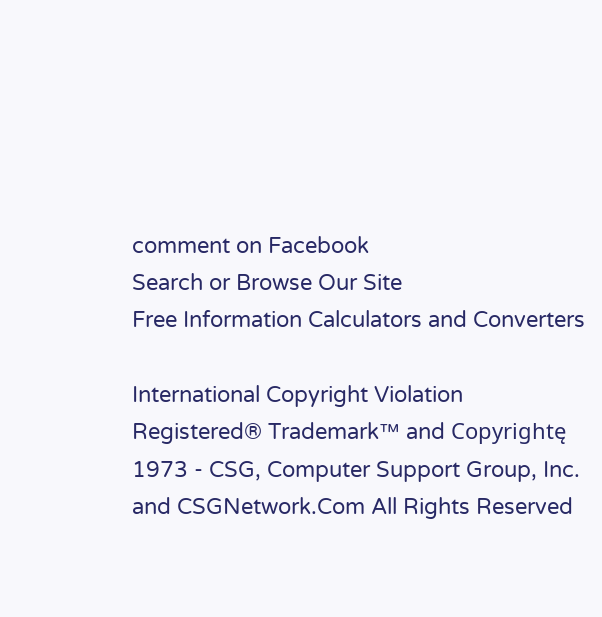comment on Facebook
Search or Browse Our Site
Free Information Calculators and Converters

International Copyright Violation
Registered® Trademark™ and Copyrightę 1973 - CSG, Computer Support Group, Inc. and CSGNetwork.Com All Rights Reserved